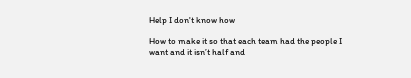Help I don't know how

How to make it so that each team had the people I want and it isn’t half and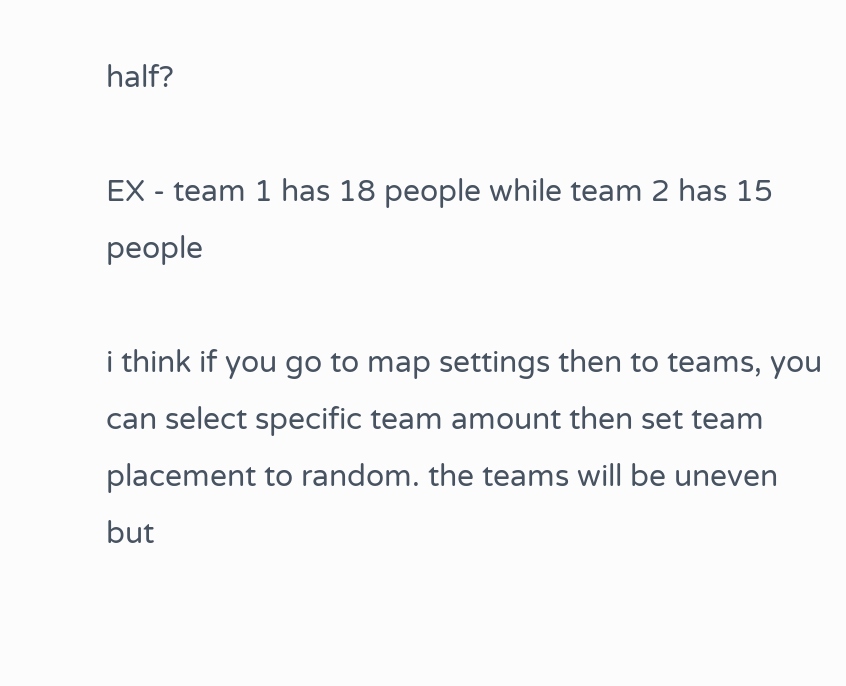half?

EX - team 1 has 18 people while team 2 has 15 people

i think if you go to map settings then to teams, you can select specific team amount then set team placement to random. the teams will be uneven but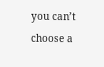you can’t choose a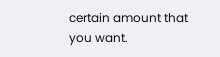certain amount that you want.